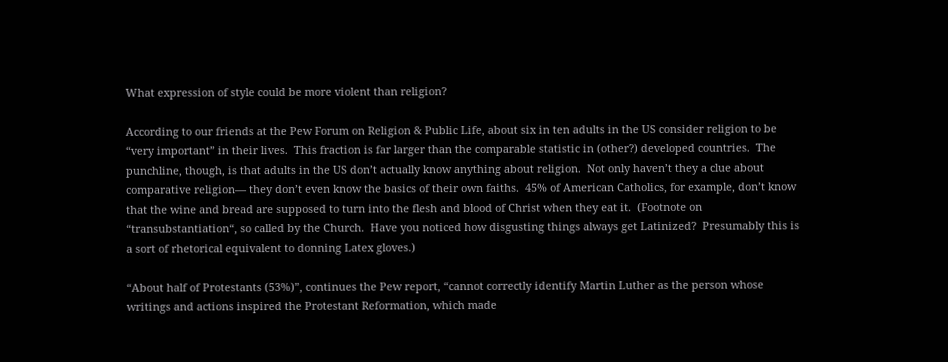What expression of style could be more violent than religion?

According to our friends at the Pew Forum on Religion & Public Life, about six in ten adults in the US consider religion to be “very important” in their lives.  This fraction is far larger than the comparable statistic in (other?) developed countries.  The punchline, though, is that adults in the US don’t actually know anything about religion.  Not only haven’t they a clue about comparative religion— they don’t even know the basics of their own faiths.  45% of American Catholics, for example, don’t know that the wine and bread are supposed to turn into the flesh and blood of Christ when they eat it.  (Footnote on “transubstantiation“, so called by the Church.  Have you noticed how disgusting things always get Latinized?  Presumably this is a sort of rhetorical equivalent to donning Latex gloves.)

“About half of Protestants (53%)”, continues the Pew report, “cannot correctly identify Martin Luther as the person whose writings and actions inspired the Protestant Reformation, which made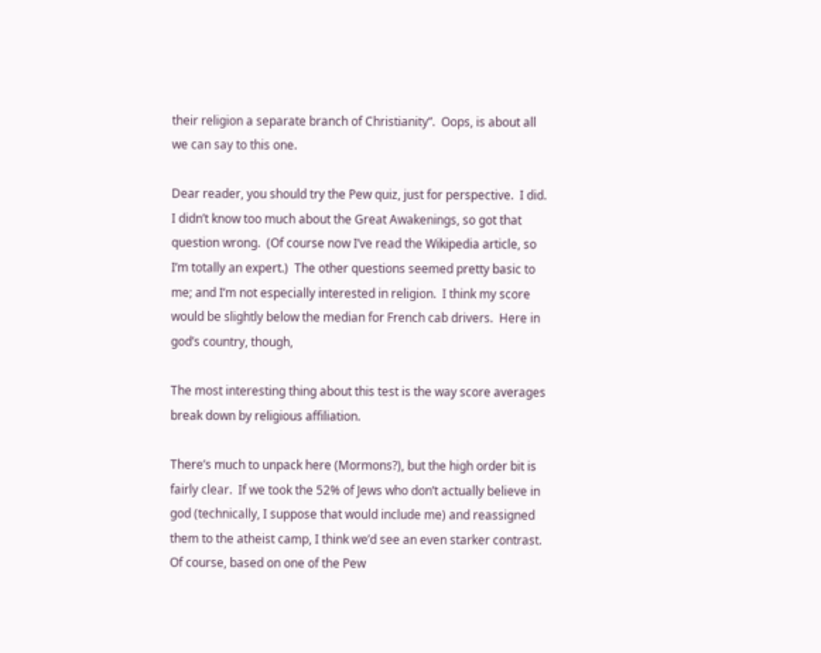their religion a separate branch of Christianity”.  Oops, is about all we can say to this one.

Dear reader, you should try the Pew quiz, just for perspective.  I did.  I didn’t know too much about the Great Awakenings, so got that question wrong.  (Of course now I’ve read the Wikipedia article, so I’m totally an expert.)  The other questions seemed pretty basic to me; and I’m not especially interested in religion.  I think my score would be slightly below the median for French cab drivers.  Here in god’s country, though,

The most interesting thing about this test is the way score averages break down by religious affiliation.

There’s much to unpack here (Mormons?), but the high order bit is fairly clear.  If we took the 52% of Jews who don’t actually believe in god (technically, I suppose that would include me) and reassigned them to the atheist camp, I think we’d see an even starker contrast.  Of course, based on one of the Pew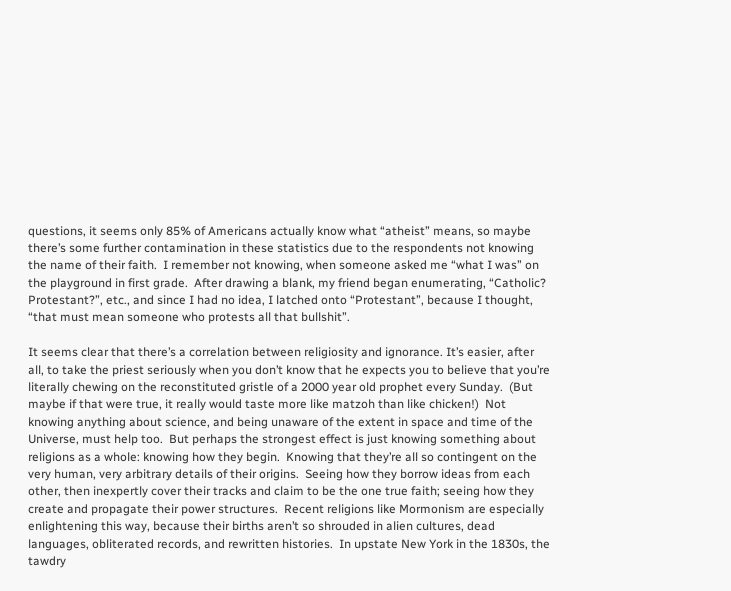questions, it seems only 85% of Americans actually know what “atheist” means, so maybe there’s some further contamination in these statistics due to the respondents not knowing the name of their faith.  I remember not knowing, when someone asked me “what I was” on the playground in first grade.  After drawing a blank, my friend began enumerating, “Catholic? Protestant?”, etc., and since I had no idea, I latched onto “Protestant”, because I thought, “that must mean someone who protests all that bullshit”.

It seems clear that there’s a correlation between religiosity and ignorance. It’s easier, after all, to take the priest seriously when you don’t know that he expects you to believe that you’re literally chewing on the reconstituted gristle of a 2000 year old prophet every Sunday.  (But maybe if that were true, it really would taste more like matzoh than like chicken!)  Not knowing anything about science, and being unaware of the extent in space and time of the Universe, must help too.  But perhaps the strongest effect is just knowing something about religions as a whole: knowing how they begin.  Knowing that they’re all so contingent on the very human, very arbitrary details of their origins.  Seeing how they borrow ideas from each other, then inexpertly cover their tracks and claim to be the one true faith; seeing how they create and propagate their power structures.  Recent religions like Mormonism are especially enlightening this way, because their births aren’t so shrouded in alien cultures, dead languages, obliterated records, and rewritten histories.  In upstate New York in the 1830s, the tawdry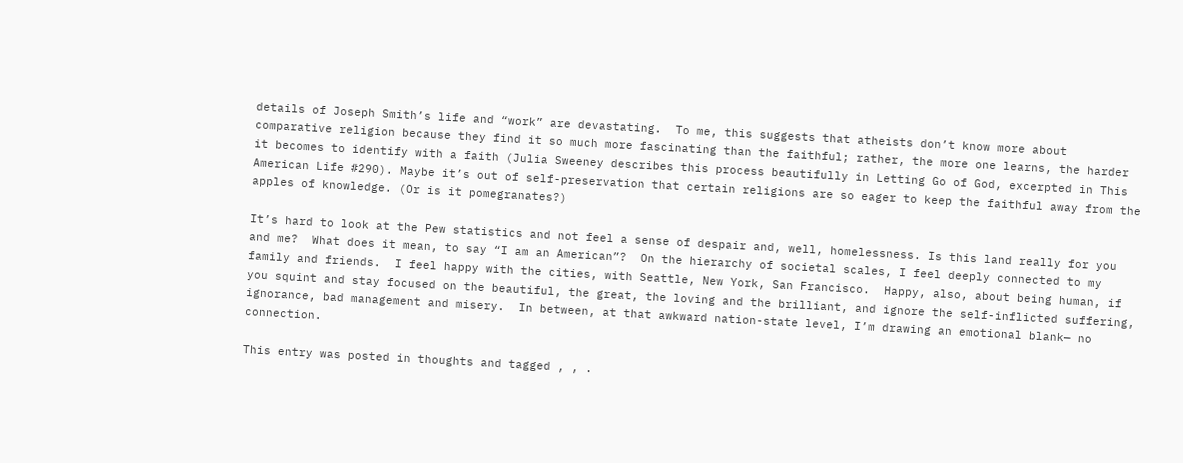details of Joseph Smith’s life and “work” are devastating.  To me, this suggests that atheists don’t know more about comparative religion because they find it so much more fascinating than the faithful; rather, the more one learns, the harder it becomes to identify with a faith (Julia Sweeney describes this process beautifully in Letting Go of God, excerpted in This American Life #290). Maybe it’s out of self-preservation that certain religions are so eager to keep the faithful away from the apples of knowledge. (Or is it pomegranates?)

It’s hard to look at the Pew statistics and not feel a sense of despair and, well, homelessness. Is this land really for you and me?  What does it mean, to say “I am an American”?  On the hierarchy of societal scales, I feel deeply connected to my family and friends.  I feel happy with the cities, with Seattle, New York, San Francisco.  Happy, also, about being human, if you squint and stay focused on the beautiful, the great, the loving and the brilliant, and ignore the self-inflicted suffering, ignorance, bad management and misery.  In between, at that awkward nation-state level, I’m drawing an emotional blank— no connection.

This entry was posted in thoughts and tagged , , .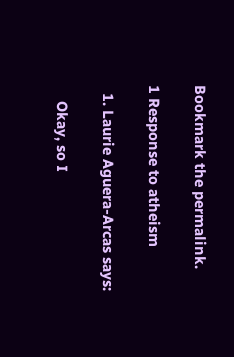Bookmark the permalink.

1 Response to atheism

  1. Laurie Aguera-Arcas says:

    Okay, so I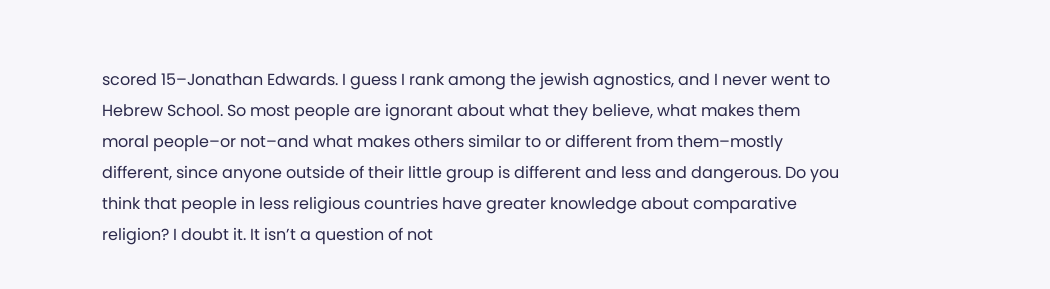scored 15–Jonathan Edwards. I guess I rank among the jewish agnostics, and I never went to Hebrew School. So most people are ignorant about what they believe, what makes them moral people–or not–and what makes others similar to or different from them–mostly different, since anyone outside of their little group is different and less and dangerous. Do you think that people in less religious countries have greater knowledge about comparative religion? I doubt it. It isn’t a question of not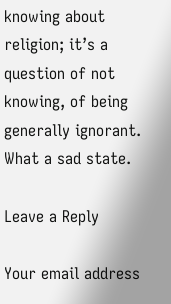knowing about religion; it’s a question of not knowing, of being generally ignorant. What a sad state.

Leave a Reply

Your email address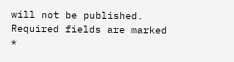will not be published. Required fields are marked *